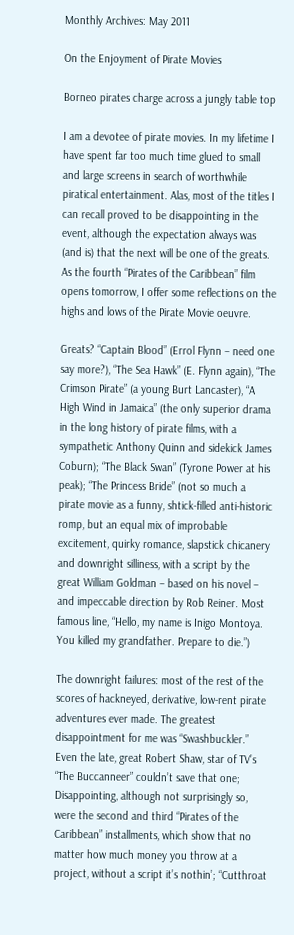Monthly Archives: May 2011

On the Enjoyment of Pirate Movies

Borneo pirates charge across a jungly table top

I am a devotee of pirate movies. In my lifetime I have spent far too much time glued to small and large screens in search of worthwhile piratical entertainment. Alas, most of the titles I can recall proved to be disappointing in the event, although the expectation always was (and is) that the next will be one of the greats. As the fourth “Pirates of the Caribbean” film opens tomorrow, I offer some reflections on the highs and lows of the Pirate Movie oeuvre.

Greats? “Captain Blood” (Errol Flynn – need one say more?), “The Sea Hawk” (E. Flynn again), “The Crimson Pirate” (a young Burt Lancaster), “A High Wind in Jamaica” (the only superior drama in the long history of pirate films, with a sympathetic Anthony Quinn and sidekick James Coburn); “The Black Swan” (Tyrone Power at his peak); “The Princess Bride” (not so much a pirate movie as a funny, shtick-filled anti-historic romp, but an equal mix of improbable excitement, quirky romance, slapstick chicanery and downright silliness, with a script by the great William Goldman – based on his novel – and impeccable direction by Rob Reiner. Most famous line, “Hello, my name is Inigo Montoya. You killed my grandfather. Prepare to die.”)

The downright failures: most of the rest of the scores of hackneyed, derivative, low-rent pirate adventures ever made. The greatest disappointment for me was “Swashbuckler.” Even the late, great Robert Shaw, star of TV’s “The Buccanneer” couldn’t save that one; Disappointing, although not surprisingly so, were the second and third “Pirates of the Caribbean” installments, which show that no matter how much money you throw at a project, without a script it’s nothin’; “Cutthroat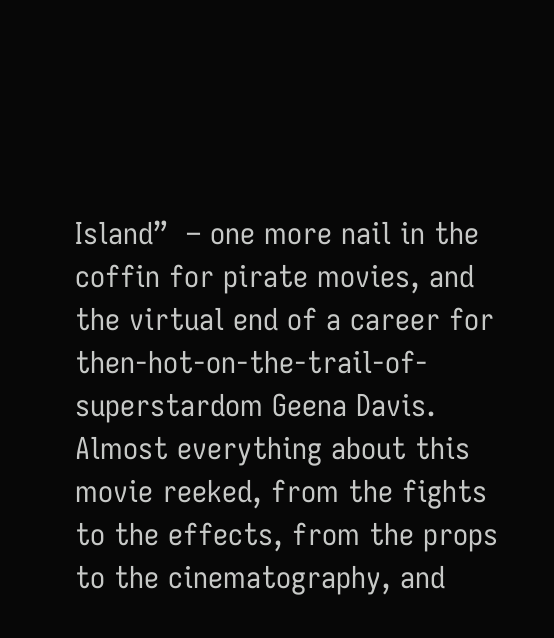Island”  – one more nail in the  coffin for pirate movies, and the virtual end of a career for then-hot-on-the-trail-of-superstardom Geena Davis. Almost everything about this movie reeked, from the fights to the effects, from the props to the cinematography, and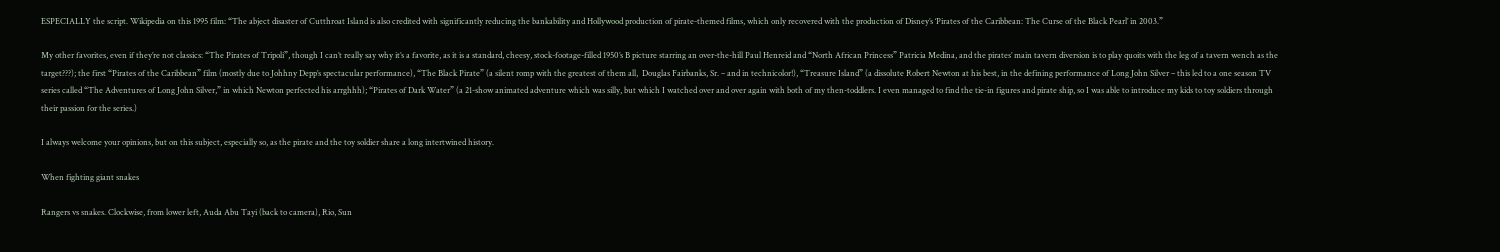ESPECIALLY the script. Wikipedia on this 1995 film: “The abject disaster of Cutthroat Island is also credited with significantly reducing the bankability and Hollywood production of pirate-themed films, which only recovered with the production of Disney’s ‘Pirates of the Caribbean: The Curse of the Black Pearl’ in 2003.”

My other favorites, even if they’re not classics: “The Pirates of Tripoli”, though I can’t really say why it’s a favorite, as it is a standard, cheesy, stock-footage-filled 1950’s B picture starring an over-the-hill Paul Henreid and “North African Princess” Patricia Medina, and the pirates’ main tavern diversion is to play quoits with the leg of a tavern wench as the target???); the first “Pirates of the Caribbean” film (mostly due to Johhny Depp’s spectacular performance), “The Black Pirate” (a silent romp with the greatest of them all,  Douglas Fairbanks, Sr. – and in technicolor!), “Treasure Island” (a dissolute Robert Newton at his best, in the defining performance of Long John Silver – this led to a one season TV series called “The Adventures of Long John Silver,” in which Newton perfected his arrghhh); “Pirates of Dark Water” (a 21-show animated adventure which was silly, but which I watched over and over again with both of my then-toddlers. I even managed to find the tie-in figures and pirate ship, so I was able to introduce my kids to toy soldiers through their passion for the series.)

I always welcome your opinions, but on this subject, especially so, as the pirate and the toy soldier share a long intertwined history.

When fighting giant snakes

Rangers vs snakes. Clockwise, from lower left, Auda Abu Tayi (back to camera), Rio, Sun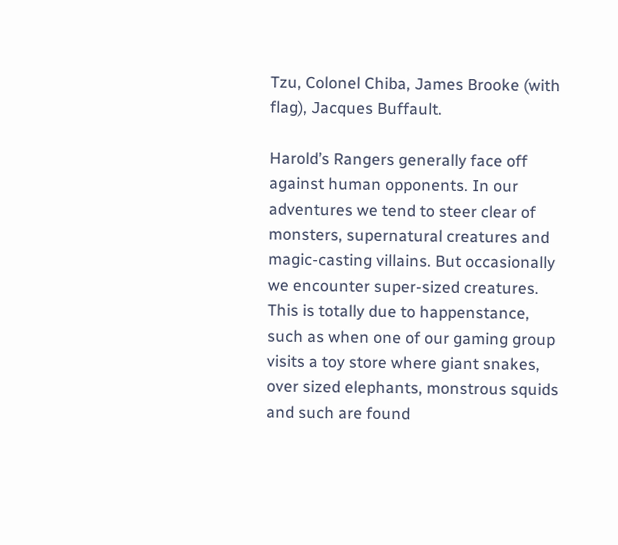Tzu, Colonel Chiba, James Brooke (with flag), Jacques Buffault.

Harold’s Rangers generally face off against human opponents. In our adventures we tend to steer clear of monsters, supernatural creatures and magic-casting villains. But occasionally we encounter super-sized creatures. This is totally due to happenstance, such as when one of our gaming group visits a toy store where giant snakes, over sized elephants, monstrous squids and such are found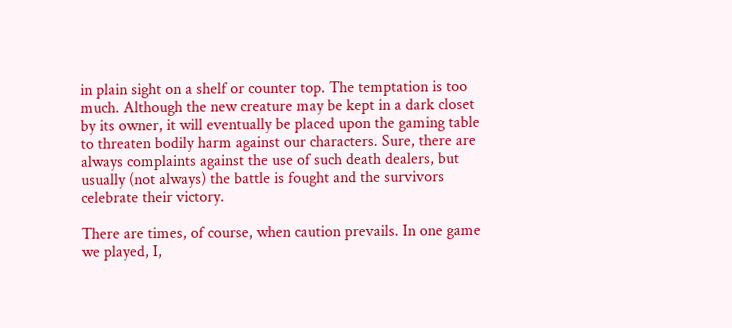in plain sight on a shelf or counter top. The temptation is too much. Although the new creature may be kept in a dark closet by its owner, it will eventually be placed upon the gaming table to threaten bodily harm against our characters. Sure, there are always complaints against the use of such death dealers, but usually (not always) the battle is fought and the survivors celebrate their victory.

There are times, of course, when caution prevails. In one game we played, I,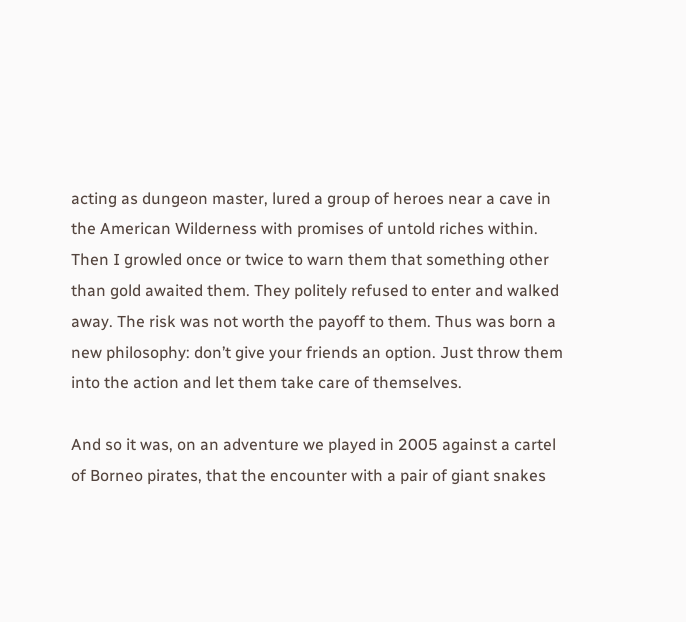acting as dungeon master, lured a group of heroes near a cave in the American Wilderness with promises of untold riches within. Then I growled once or twice to warn them that something other than gold awaited them. They politely refused to enter and walked away. The risk was not worth the payoff to them. Thus was born a new philosophy: don’t give your friends an option. Just throw them into the action and let them take care of themselves.

And so it was, on an adventure we played in 2005 against a cartel of Borneo pirates, that the encounter with a pair of giant snakes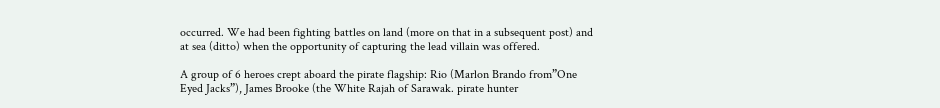occurred. We had been fighting battles on land (more on that in a subsequent post) and at sea (ditto) when the opportunity of capturing the lead villain was offered.

A group of 6 heroes crept aboard the pirate flagship: Rio (Marlon Brando from”One Eyed Jacks”), James Brooke (the White Rajah of Sarawak. pirate hunter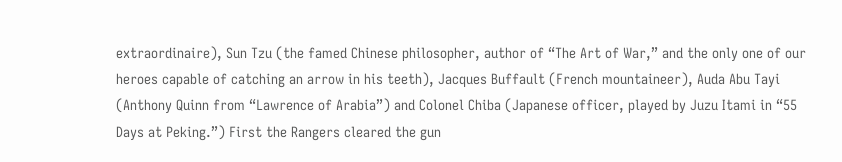extraordinaire), Sun Tzu (the famed Chinese philosopher, author of “The Art of War,” and the only one of our heroes capable of catching an arrow in his teeth), Jacques Buffault (French mountaineer), Auda Abu Tayi (Anthony Quinn from “Lawrence of Arabia”) and Colonel Chiba (Japanese officer, played by Juzu Itami in “55 Days at Peking.”) First the Rangers cleared the gun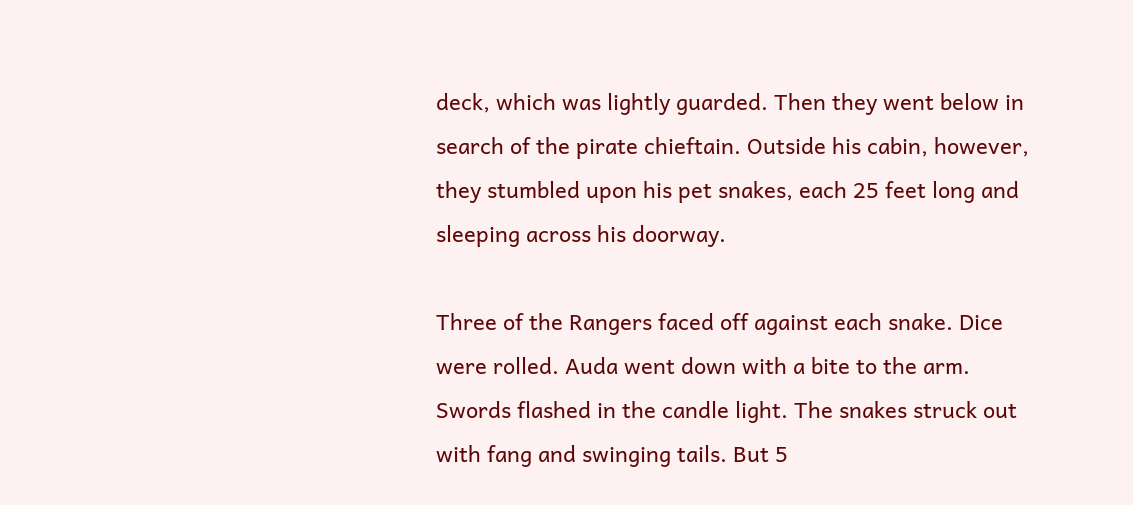deck, which was lightly guarded. Then they went below in search of the pirate chieftain. Outside his cabin, however, they stumbled upon his pet snakes, each 25 feet long and sleeping across his doorway.

Three of the Rangers faced off against each snake. Dice were rolled. Auda went down with a bite to the arm. Swords flashed in the candle light. The snakes struck out with fang and swinging tails. But 5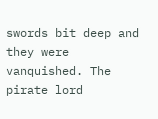swords bit deep and they were vanquished. The pirate lord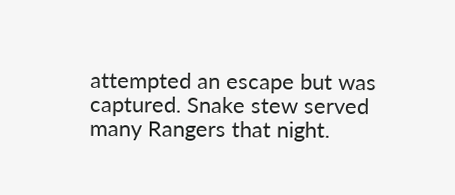attempted an escape but was captured. Snake stew served many Rangers that night.